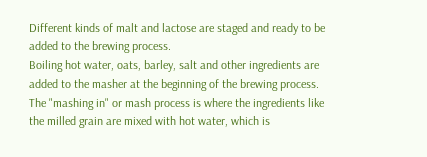Different kinds of malt and lactose are staged and ready to be added to the brewing process.
Boiling hot water, oats, barley, salt and other ingredients are added to the masher at the beginning of the brewing process.
The "mashing in" or mash process is where the ingredients like the milled grain are mixed with hot water, which is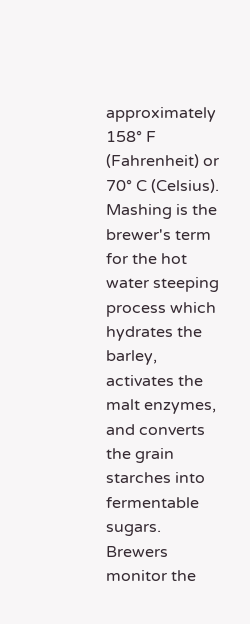approximately 158° F (Fahrenheit) or 70° C (Celsius). Mashing is the brewer's term for the hot water steeping process which hydrates the barley, activates the malt enzymes, and converts the grain starches into fermentable sugars. Brewers monitor the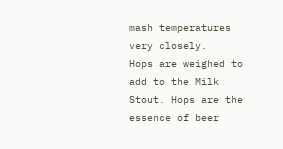mash temperatures very closely.
Hops are weighed to add to the Milk Stout. Hops are the essence of beer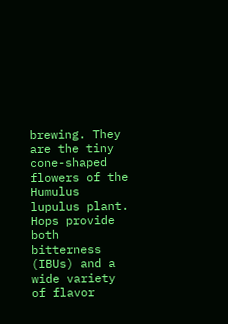brewing. They are the tiny cone-shaped flowers of the Humulus lupulus plant. Hops provide both bitterness (IBUs) and a wide variety of flavor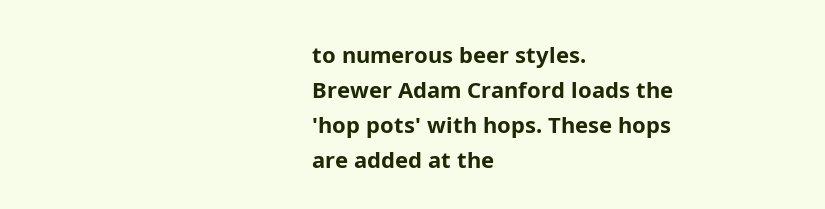to numerous beer styles.
Brewer Adam Cranford loads the 'hop pots' with hops. These hops are added at the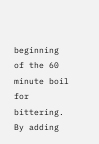beginning of the 60 minute boil for bittering. By adding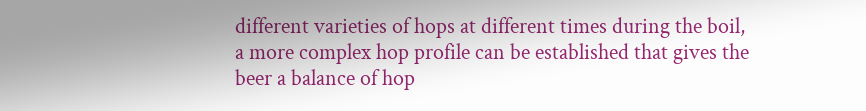different varieties of hops at different times during the boil, a more complex hop profile can be established that gives the beer a balance of hop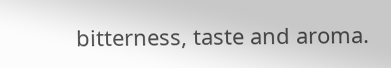bitterness, taste and aroma.